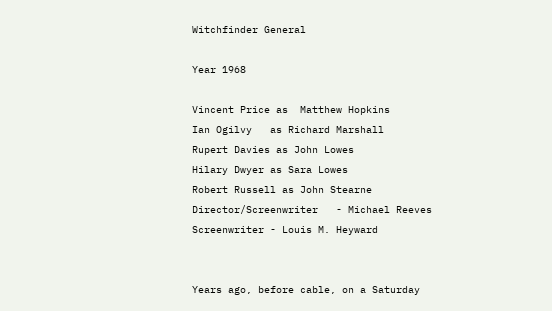Witchfinder General

Year 1968

Vincent Price as  Matthew Hopkins
Ian Ogilvy   as Richard Marshall
Rupert Davies as John Lowes
Hilary Dwyer as Sara Lowes
Robert Russell as John Stearne
Director/Screenwriter   - Michael Reeves
Screenwriter - Louis M. Heyward


Years ago, before cable, on a Saturday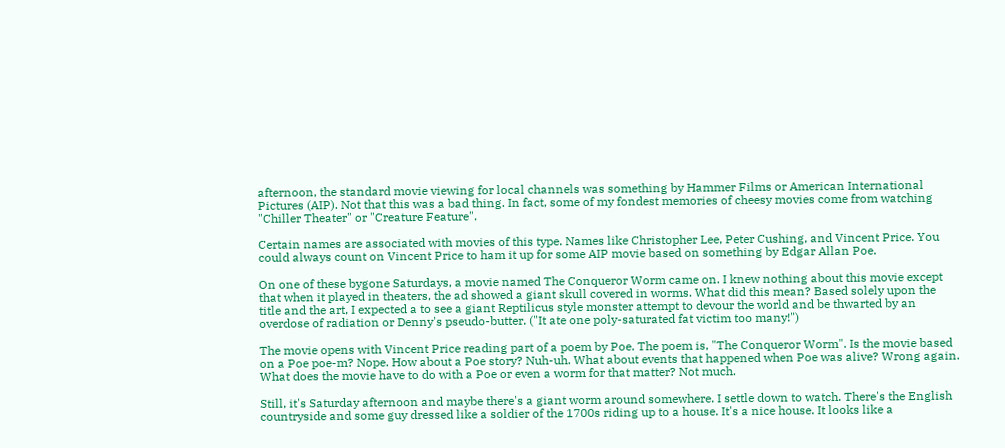afternoon, the standard movie viewing for local channels was something by Hammer Films or American International Pictures (AIP). Not that this was a bad thing. In fact, some of my fondest memories of cheesy movies come from watching "Chiller Theater" or "Creature Feature".

Certain names are associated with movies of this type. Names like Christopher Lee, Peter Cushing, and Vincent Price. You could always count on Vincent Price to ham it up for some AIP movie based on something by Edgar Allan Poe.

On one of these bygone Saturdays, a movie named The Conqueror Worm came on. I knew nothing about this movie except that when it played in theaters, the ad showed a giant skull covered in worms. What did this mean? Based solely upon the title and the art, I expected a to see a giant Reptilicus style monster attempt to devour the world and be thwarted by an overdose of radiation or Denny's pseudo-butter. ("It ate one poly-saturated fat victim too many!")

The movie opens with Vincent Price reading part of a poem by Poe. The poem is, "The Conqueror Worm". Is the movie based on a Poe poe-m? Nope. How about a Poe story? Nuh-uh. What about events that happened when Poe was alive? Wrong again. What does the movie have to do with a Poe or even a worm for that matter? Not much.

Still, it's Saturday afternoon and maybe there's a giant worm around somewhere. I settle down to watch. There's the English countryside and some guy dressed like a soldier of the 1700s riding up to a house. It's a nice house. It looks like a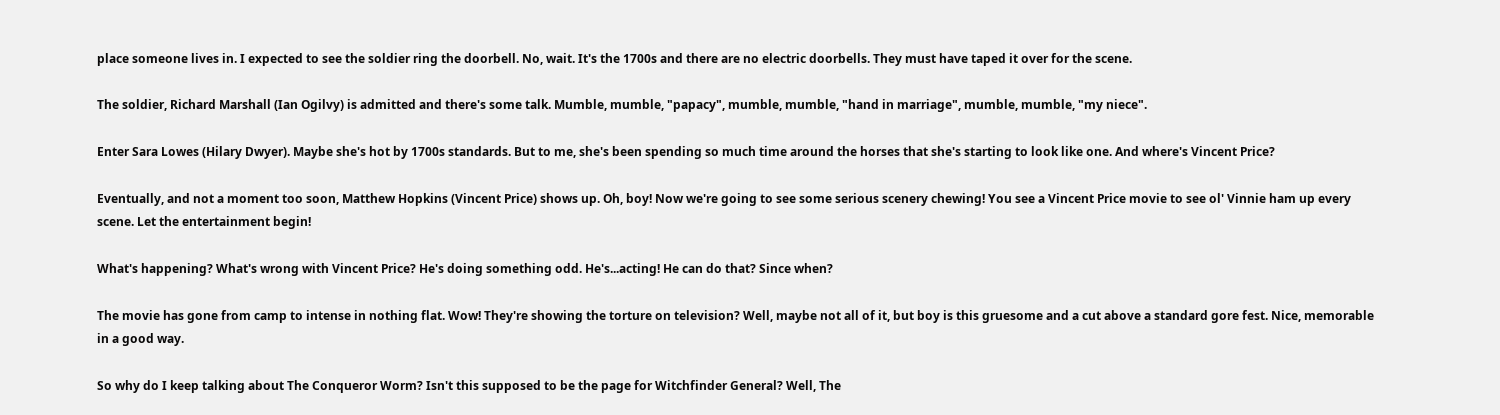place someone lives in. I expected to see the soldier ring the doorbell. No, wait. It's the 1700s and there are no electric doorbells. They must have taped it over for the scene.

The soldier, Richard Marshall (Ian Ogilvy) is admitted and there's some talk. Mumble, mumble, "papacy", mumble, mumble, "hand in marriage", mumble, mumble, "my niece".

Enter Sara Lowes (Hilary Dwyer). Maybe she's hot by 1700s standards. But to me, she's been spending so much time around the horses that she's starting to look like one. And where's Vincent Price?

Eventually, and not a moment too soon, Matthew Hopkins (Vincent Price) shows up. Oh, boy! Now we're going to see some serious scenery chewing! You see a Vincent Price movie to see ol' Vinnie ham up every scene. Let the entertainment begin!

What's happening? What's wrong with Vincent Price? He's doing something odd. He's...acting! He can do that? Since when?

The movie has gone from camp to intense in nothing flat. Wow! They're showing the torture on television? Well, maybe not all of it, but boy is this gruesome and a cut above a standard gore fest. Nice, memorable in a good way.

So why do I keep talking about The Conqueror Worm? Isn't this supposed to be the page for Witchfinder General? Well, The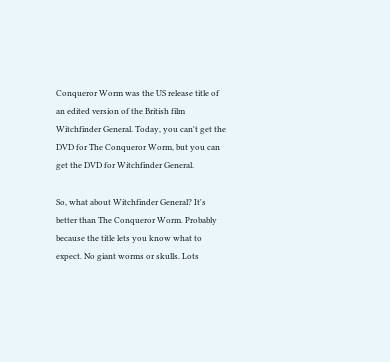Conqueror Worm was the US release title of an edited version of the British film Witchfinder General. Today, you can't get the DVD for The Conqueror Worm, but you can get the DVD for Witchfinder General.

So, what about Witchfinder General? It's better than The Conqueror Worm. Probably because the title lets you know what to expect. No giant worms or skulls. Lots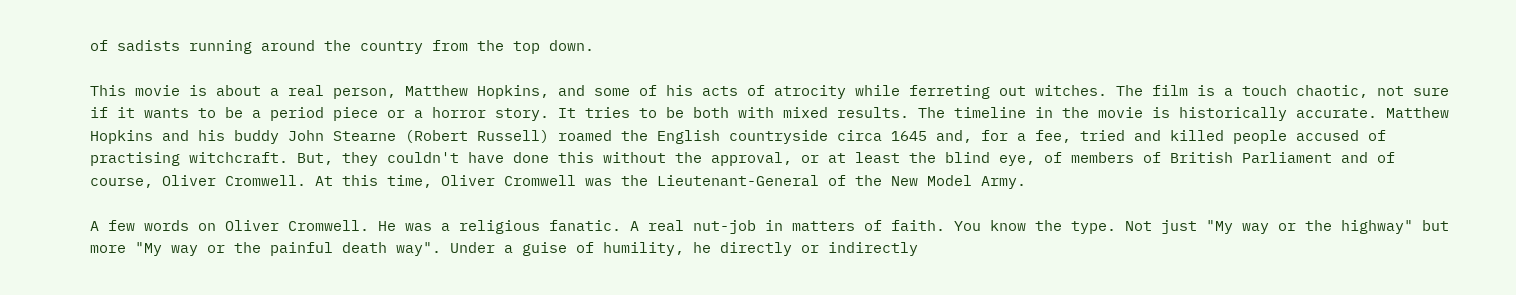of sadists running around the country from the top down.

This movie is about a real person, Matthew Hopkins, and some of his acts of atrocity while ferreting out witches. The film is a touch chaotic, not sure if it wants to be a period piece or a horror story. It tries to be both with mixed results. The timeline in the movie is historically accurate. Matthew Hopkins and his buddy John Stearne (Robert Russell) roamed the English countryside circa 1645 and, for a fee, tried and killed people accused of practising witchcraft. But, they couldn't have done this without the approval, or at least the blind eye, of members of British Parliament and of course, Oliver Cromwell. At this time, Oliver Cromwell was the Lieutenant-General of the New Model Army.

A few words on Oliver Cromwell. He was a religious fanatic. A real nut-job in matters of faith. You know the type. Not just "My way or the highway" but more "My way or the painful death way". Under a guise of humility, he directly or indirectly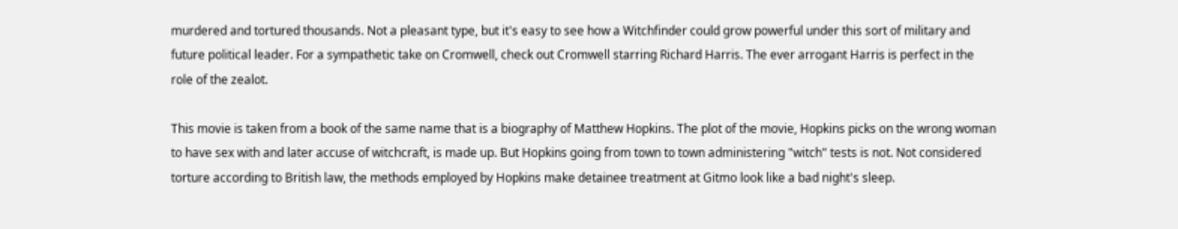murdered and tortured thousands. Not a pleasant type, but it's easy to see how a Witchfinder could grow powerful under this sort of military and future political leader. For a sympathetic take on Cromwell, check out Cromwell starring Richard Harris. The ever arrogant Harris is perfect in the role of the zealot.

This movie is taken from a book of the same name that is a biography of Matthew Hopkins. The plot of the movie, Hopkins picks on the wrong woman to have sex with and later accuse of witchcraft, is made up. But Hopkins going from town to town administering "witch" tests is not. Not considered torture according to British law, the methods employed by Hopkins make detainee treatment at Gitmo look like a bad night's sleep.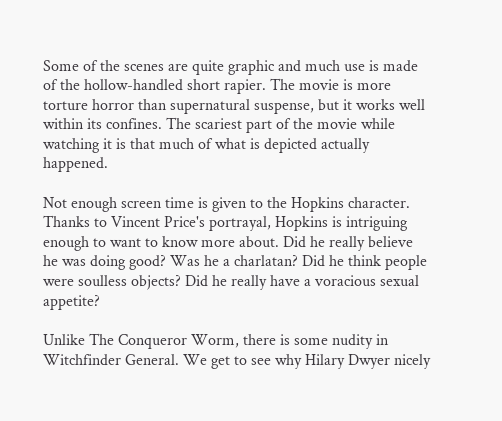Some of the scenes are quite graphic and much use is made of the hollow-handled short rapier. The movie is more torture horror than supernatural suspense, but it works well within its confines. The scariest part of the movie while watching it is that much of what is depicted actually happened.

Not enough screen time is given to the Hopkins character. Thanks to Vincent Price's portrayal, Hopkins is intriguing enough to want to know more about. Did he really believe he was doing good? Was he a charlatan? Did he think people were soulless objects? Did he really have a voracious sexual appetite?

Unlike The Conqueror Worm, there is some nudity in Witchfinder General. We get to see why Hilary Dwyer nicely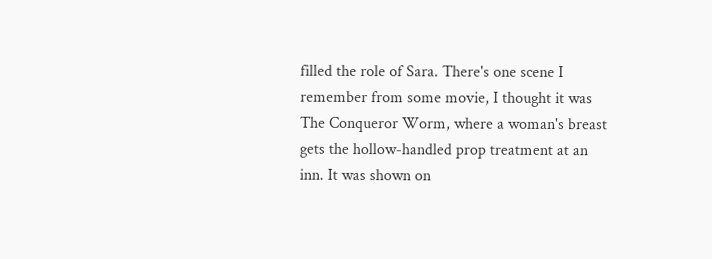filled the role of Sara. There's one scene I remember from some movie, I thought it was The Conqueror Worm, where a woman's breast gets the hollow-handled prop treatment at an inn. It was shown on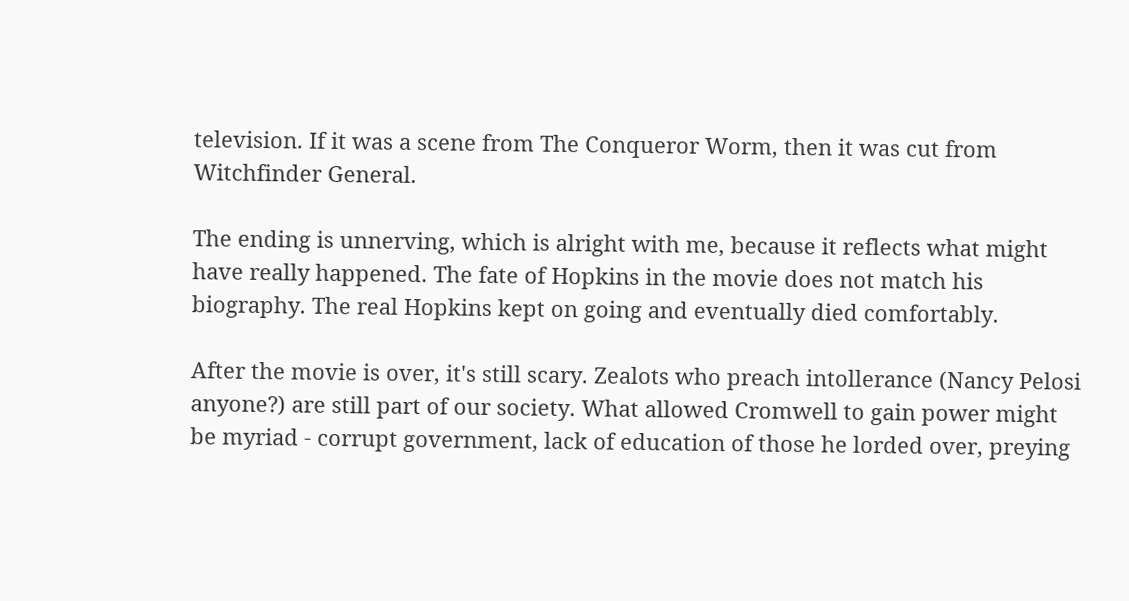television. If it was a scene from The Conqueror Worm, then it was cut from Witchfinder General.

The ending is unnerving, which is alright with me, because it reflects what might have really happened. The fate of Hopkins in the movie does not match his biography. The real Hopkins kept on going and eventually died comfortably.

After the movie is over, it's still scary. Zealots who preach intollerance (Nancy Pelosi anyone?) are still part of our society. What allowed Cromwell to gain power might be myriad - corrupt government, lack of education of those he lorded over, preying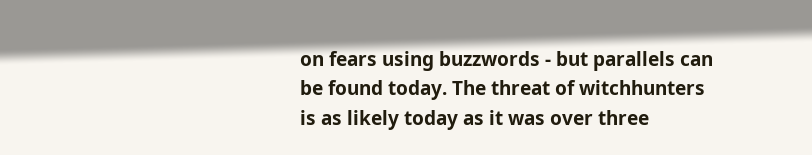on fears using buzzwords - but parallels can be found today. The threat of witchhunters is as likely today as it was over three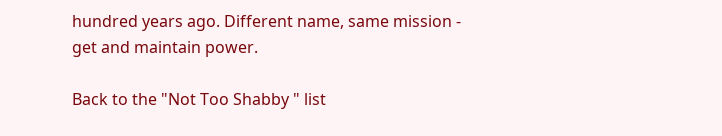hundred years ago. Different name, same mission - get and maintain power.

Back to the "Not Too Shabby " list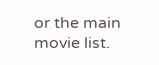or the main movie list.